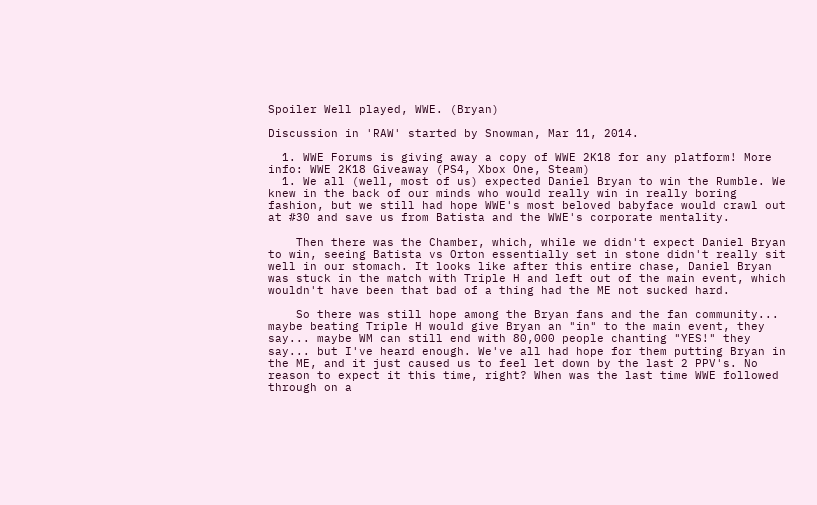Spoiler Well played, WWE. (Bryan)

Discussion in 'RAW' started by Snowman, Mar 11, 2014.

  1. WWE Forums is giving away a copy of WWE 2K18 for any platform! More info: WWE 2K18 Giveaway (PS4, Xbox One, Steam)
  1. We all (well, most of us) expected Daniel Bryan to win the Rumble. We knew in the back of our minds who would really win in really boring fashion, but we still had hope WWE's most beloved babyface would crawl out at #30 and save us from Batista and the WWE's corporate mentality.

    Then there was the Chamber, which, while we didn't expect Daniel Bryan to win, seeing Batista vs Orton essentially set in stone didn't really sit well in our stomach. It looks like after this entire chase, Daniel Bryan was stuck in the match with Triple H and left out of the main event, which wouldn't have been that bad of a thing had the ME not sucked hard.

    So there was still hope among the Bryan fans and the fan community... maybe beating Triple H would give Bryan an "in" to the main event, they say... maybe WM can still end with 80,000 people chanting "YES!" they say... but I've heard enough. We've all had hope for them putting Bryan in the ME, and it just caused us to feel let down by the last 2 PPV's. No reason to expect it this time, right? When was the last time WWE followed through on a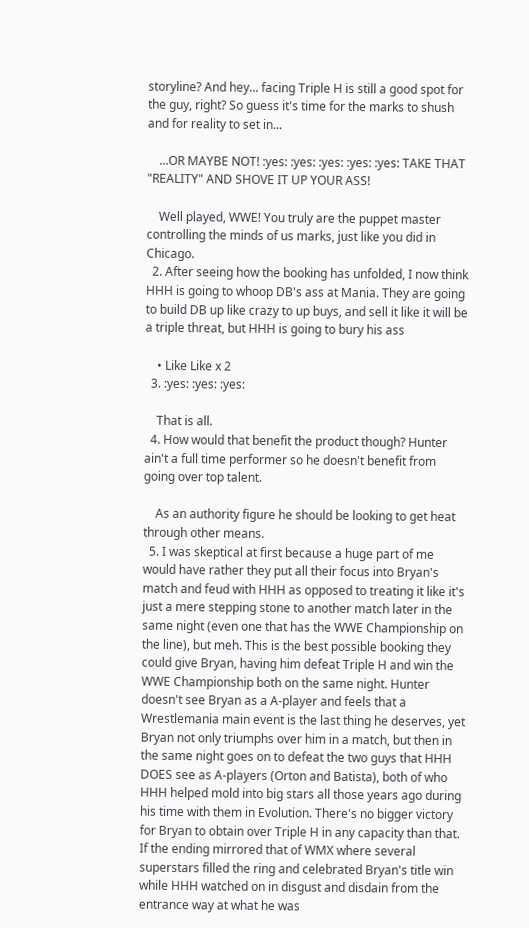storyline? And hey... facing Triple H is still a good spot for the guy, right? So guess it's time for the marks to shush and for reality to set in...

    ...OR MAYBE NOT! :yes: :yes: :yes: :yes: :yes: TAKE THAT "REALITY" AND SHOVE IT UP YOUR ASS!

    Well played, WWE! You truly are the puppet master controlling the minds of us marks, just like you did in Chicago.
  2. After seeing how the booking has unfolded, I now think HHH is going to whoop DB's ass at Mania. They are going to build DB up like crazy to up buys, and sell it like it will be a triple threat, but HHH is going to bury his ass

    • Like Like x 2
  3. :yes: :yes: :yes:

    That is all.
  4. How would that benefit the product though? Hunter ain't a full time performer so he doesn't benefit from going over top talent.

    As an authority figure he should be looking to get heat through other means.
  5. I was skeptical at first because a huge part of me would have rather they put all their focus into Bryan's match and feud with HHH as opposed to treating it like it's just a mere stepping stone to another match later in the same night (even one that has the WWE Championship on the line), but meh. This is the best possible booking they could give Bryan, having him defeat Triple H and win the WWE Championship both on the same night. Hunter doesn't see Bryan as a A-player and feels that a Wrestlemania main event is the last thing he deserves, yet Bryan not only triumphs over him in a match, but then in the same night goes on to defeat the two guys that HHH DOES see as A-players (Orton and Batista), both of who HHH helped mold into big stars all those years ago during his time with them in Evolution. There's no bigger victory for Bryan to obtain over Triple H in any capacity than that. If the ending mirrored that of WMX where several superstars filled the ring and celebrated Bryan's title win while HHH watched on in disgust and disdain from the entrance way at what he was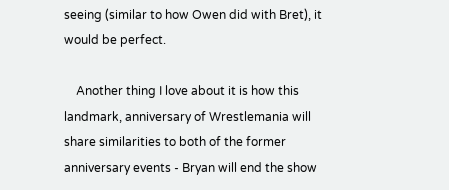seeing (similar to how Owen did with Bret), it would be perfect.

    Another thing I love about it is how this landmark, anniversary of Wrestlemania will share similarities to both of the former anniversary events - Bryan will end the show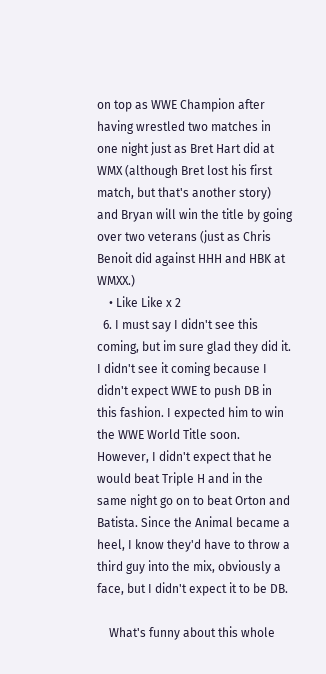on top as WWE Champion after having wrestled two matches in one night just as Bret Hart did at WMX (although Bret lost his first match, but that's another story) and Bryan will win the title by going over two veterans (just as Chris Benoit did against HHH and HBK at WMXX.)
    • Like Like x 2
  6. I must say I didn't see this coming, but im sure glad they did it. I didn't see it coming because I didn't expect WWE to push DB in this fashion. I expected him to win the WWE World Title soon. However, I didn't expect that he would beat Triple H and in the same night go on to beat Orton and Batista. Since the Animal became a heel, I know they'd have to throw a third guy into the mix, obviously a face, but I didn't expect it to be DB.

    What's funny about this whole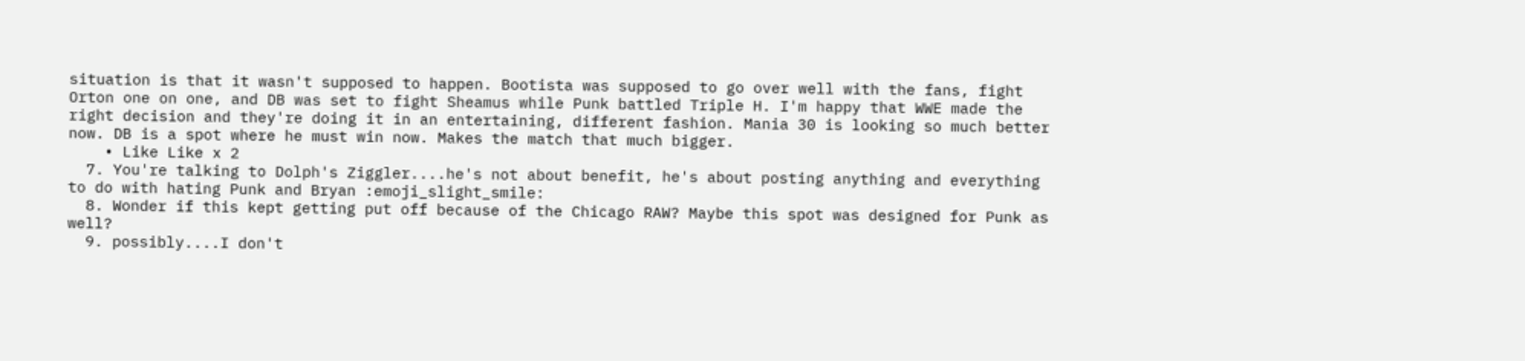situation is that it wasn't supposed to happen. Bootista was supposed to go over well with the fans, fight Orton one on one, and DB was set to fight Sheamus while Punk battled Triple H. I'm happy that WWE made the right decision and they're doing it in an entertaining, different fashion. Mania 30 is looking so much better now. DB is a spot where he must win now. Makes the match that much bigger.
    • Like Like x 2
  7. You're talking to Dolph's Ziggler....he's not about benefit, he's about posting anything and everything to do with hating Punk and Bryan :emoji_slight_smile:
  8. Wonder if this kept getting put off because of the Chicago RAW? Maybe this spot was designed for Punk as well?
  9. possibly....I don't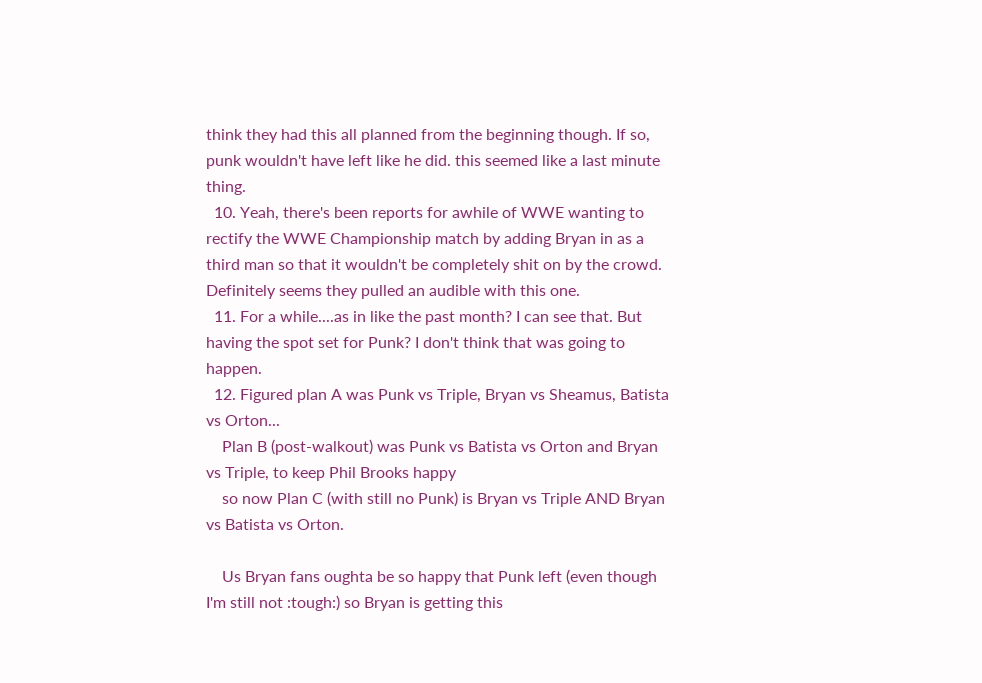think they had this all planned from the beginning though. If so, punk wouldn't have left like he did. this seemed like a last minute thing.
  10. Yeah, there's been reports for awhile of WWE wanting to rectify the WWE Championship match by adding Bryan in as a third man so that it wouldn't be completely shit on by the crowd. Definitely seems they pulled an audible with this one.
  11. For a while....as in like the past month? I can see that. But having the spot set for Punk? I don't think that was going to happen.
  12. Figured plan A was Punk vs Triple, Bryan vs Sheamus, Batista vs Orton...
    Plan B (post-walkout) was Punk vs Batista vs Orton and Bryan vs Triple, to keep Phil Brooks happy
    so now Plan C (with still no Punk) is Bryan vs Triple AND Bryan vs Batista vs Orton.

    Us Bryan fans oughta be so happy that Punk left (even though I'm still not :tough:) so Bryan is getting this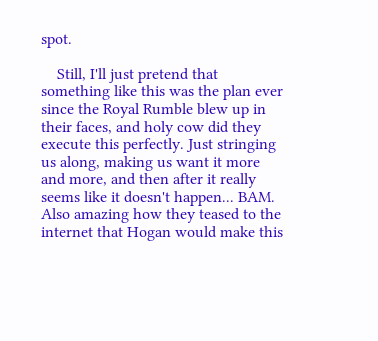spot.

    Still, I'll just pretend that something like this was the plan ever since the Royal Rumble blew up in their faces, and holy cow did they execute this perfectly. Just stringing us along, making us want it more and more, and then after it really seems like it doesn't happen... BAM. Also amazing how they teased to the internet that Hogan would make this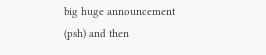big huge announcement (psh) and then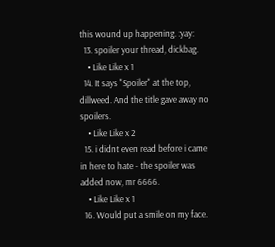this wound up happening. :yay:
  13. spoiler your thread, dickbag.
    • Like Like x 1
  14. It says "Spoiler" at the top, dillweed. And the title gave away no spoilers.
    • Like Like x 2
  15. i didnt even read before i came in here to hate - the spoiler was added now, mr 6666.
    • Like Like x 1
  16. Would put a smile on my face.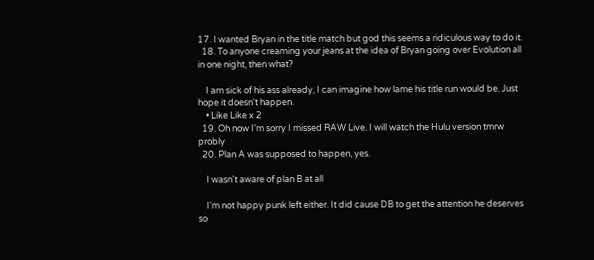17. I wanted Bryan in the title match but god this seems a ridiculous way to do it.
  18. To anyone creaming your jeans at the idea of Bryan going over Evolution all in one night, then what?

    I am sick of his ass already, I can imagine how lame his title run would be. Just hope it doesn't happen.
    • Like Like x 2
  19. Oh now I'm sorry I missed RAW Live. I will watch the Hulu version tmrw probly
  20. Plan A was supposed to happen, yes.

    I wasn't aware of plan B at all

    I'm not happy punk left either. It did cause DB to get the attention he deserves so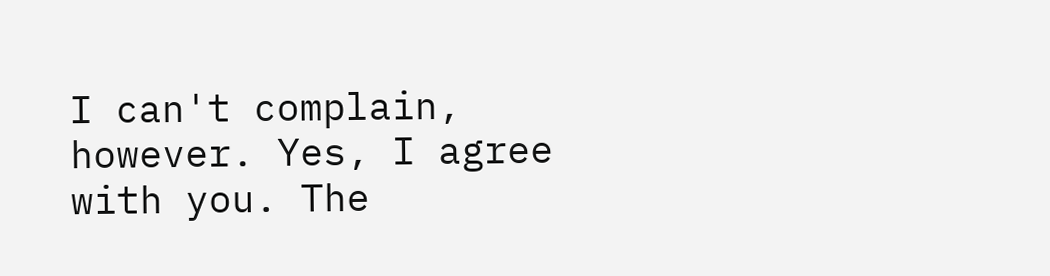I can't complain, however. Yes, I agree with you. The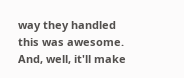way they handled this was awesome. And, well, it'll make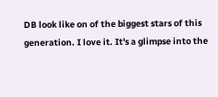DB look like on of the biggest stars of this generation. I love it. It's a glimpse into the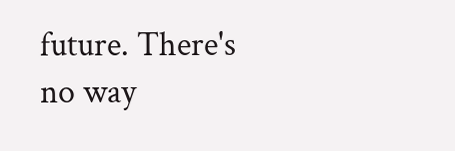future. There's no way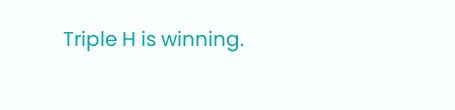Triple H is winning.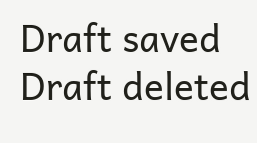Draft saved Draft deleted